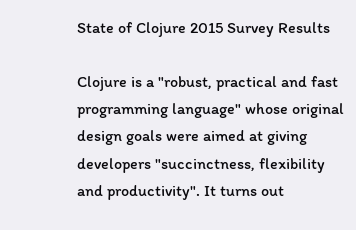State of Clojure 2015 Survey Results

Clojure is a "robust, practical and fast programming language" whose original design goals were aimed at giving developers "succinctness, flexibility and productivity". It turns out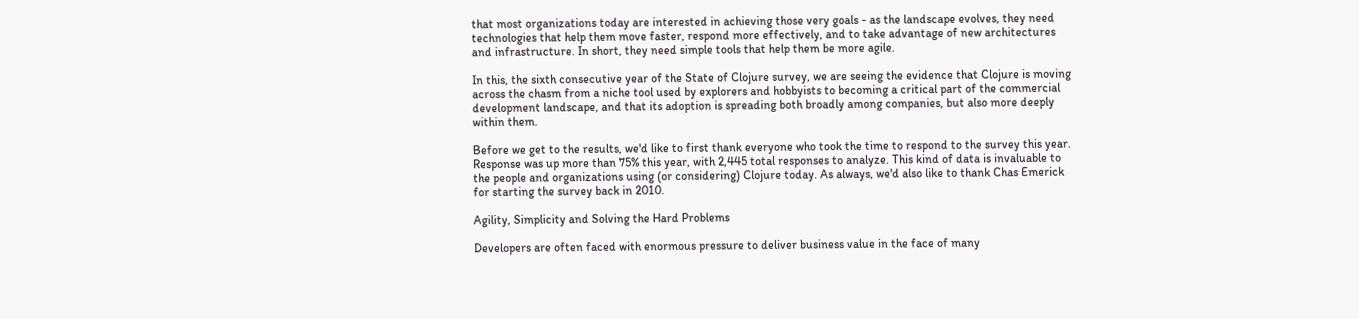that most organizations today are interested in achieving those very goals - as the landscape evolves, they need technologies that help them move faster, respond more effectively, and to take advantage of new architectures and infrastructure. In short, they need simple tools that help them be more agile.

In this, the sixth consecutive year of the State of Clojure survey, we are seeing the evidence that Clojure is moving across the chasm from a niche tool used by explorers and hobbyists to becoming a critical part of the commercial development landscape, and that its adoption is spreading both broadly among companies, but also more deeply within them.

Before we get to the results, we'd like to first thank everyone who took the time to respond to the survey this year. Response was up more than 75% this year, with 2,445 total responses to analyze. This kind of data is invaluable to the people and organizations using (or considering) Clojure today. As always, we'd also like to thank Chas Emerick for starting the survey back in 2010.

Agility, Simplicity and Solving the Hard Problems

Developers are often faced with enormous pressure to deliver business value in the face of many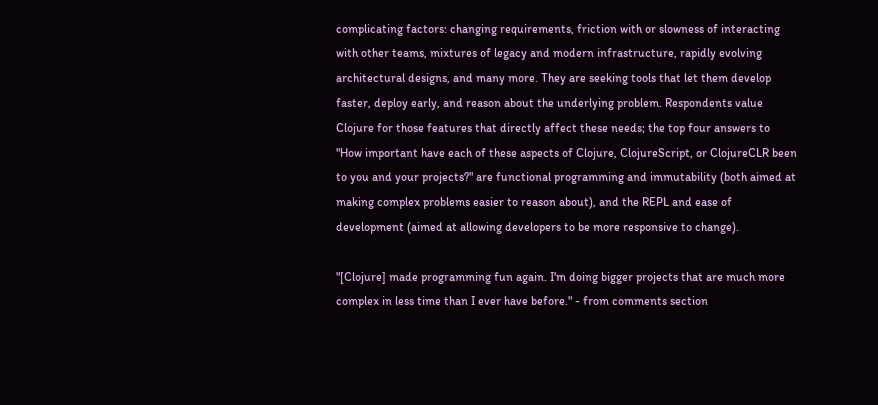complicating factors: changing requirements, friction with or slowness of interacting with other teams, mixtures of legacy and modern infrastructure, rapidly evolving architectural designs, and many more. They are seeking tools that let them develop faster, deploy early, and reason about the underlying problem. Respondents value Clojure for those features that directly affect these needs; the top four answers to "How important have each of these aspects of Clojure, ClojureScript, or ClojureCLR been to you and your projects?" are functional programming and immutability (both aimed at making complex problems easier to reason about), and the REPL and ease of development (aimed at allowing developers to be more responsive to change).

"[Clojure] made programming fun again. I'm doing bigger projects that are much more complex in less time than I ever have before." - from comments section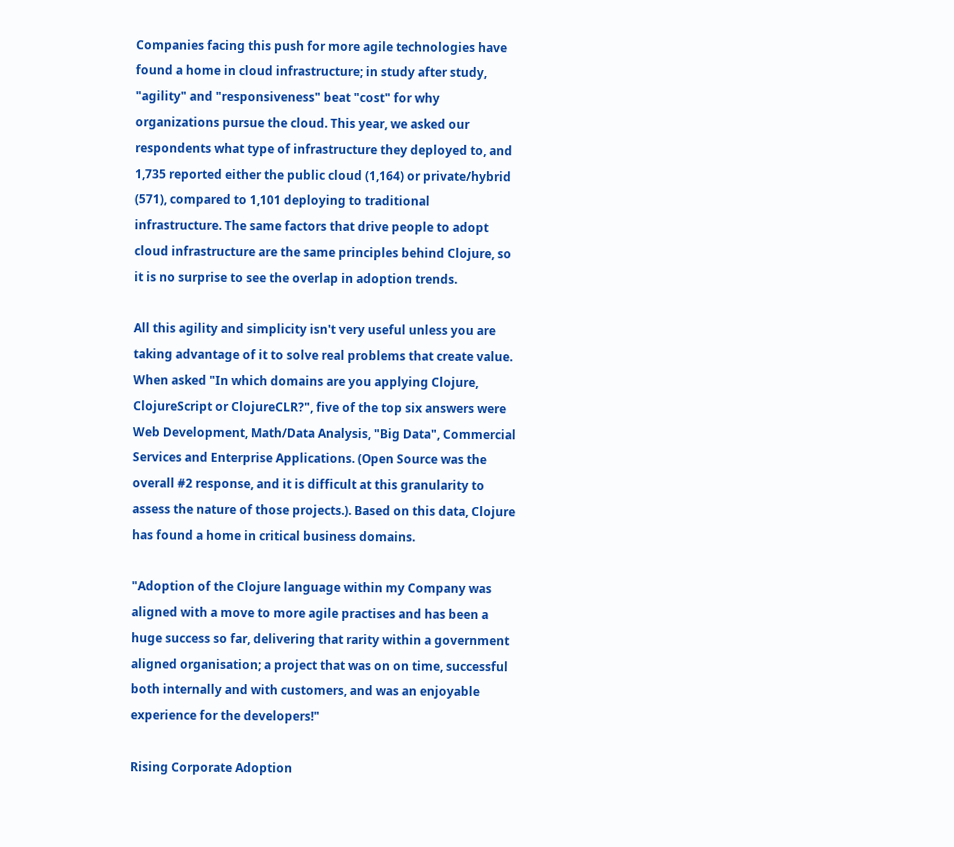Companies facing this push for more agile technologies have found a home in cloud infrastructure; in study after study, "agility" and "responsiveness" beat "cost" for why organizations pursue the cloud. This year, we asked our respondents what type of infrastructure they deployed to, and 1,735 reported either the public cloud (1,164) or private/hybrid (571), compared to 1,101 deploying to traditional infrastructure. The same factors that drive people to adopt cloud infrastructure are the same principles behind Clojure, so it is no surprise to see the overlap in adoption trends.

All this agility and simplicity isn't very useful unless you are taking advantage of it to solve real problems that create value. When asked "In which domains are you applying Clojure, ClojureScript or ClojureCLR?", five of the top six answers were Web Development, Math/Data Analysis, "Big Data", Commercial Services and Enterprise Applications. (Open Source was the overall #2 response, and it is difficult at this granularity to assess the nature of those projects.). Based on this data, Clojure has found a home in critical business domains.

"Adoption of the Clojure language within my Company was aligned with a move to more agile practises and has been a huge success so far, delivering that rarity within a government aligned organisation; a project that was on on time, successful both internally and with customers, and was an enjoyable experience for the developers!"

Rising Corporate Adoption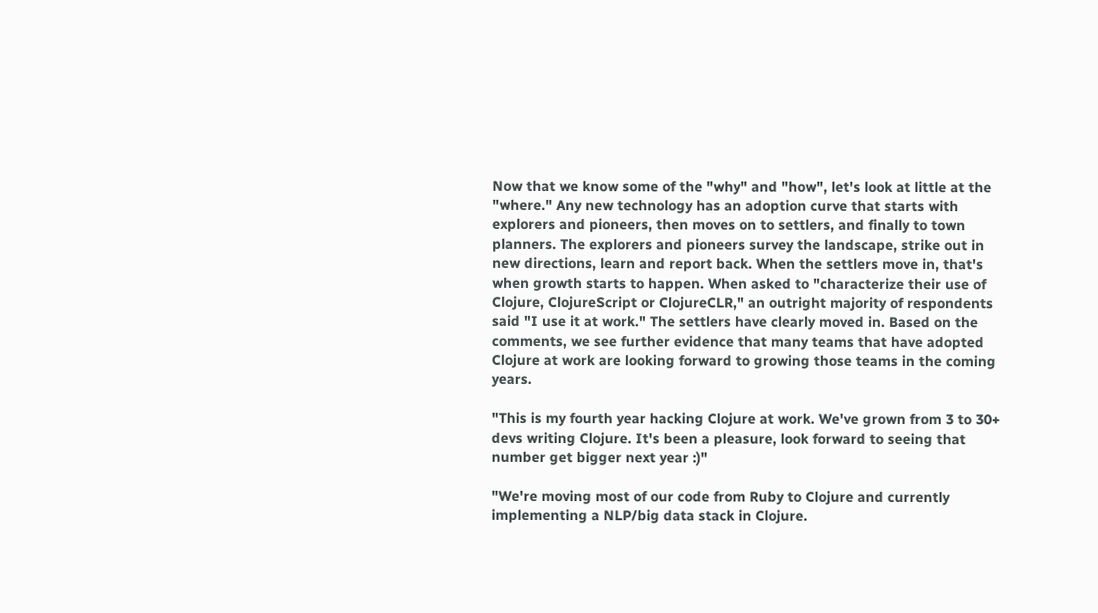Now that we know some of the "why" and "how", let's look at little at the "where." Any new technology has an adoption curve that starts with explorers and pioneers, then moves on to settlers, and finally to town planners. The explorers and pioneers survey the landscape, strike out in new directions, learn and report back. When the settlers move in, that's when growth starts to happen. When asked to "characterize their use of Clojure, ClojureScript or ClojureCLR," an outright majority of respondents said "I use it at work." The settlers have clearly moved in. Based on the comments, we see further evidence that many teams that have adopted Clojure at work are looking forward to growing those teams in the coming years.

"This is my fourth year hacking Clojure at work. We've grown from 3 to 30+ devs writing Clojure. It's been a pleasure, look forward to seeing that number get bigger next year :)"

"We're moving most of our code from Ruby to Clojure and currently implementing a NLP/big data stack in Clojure.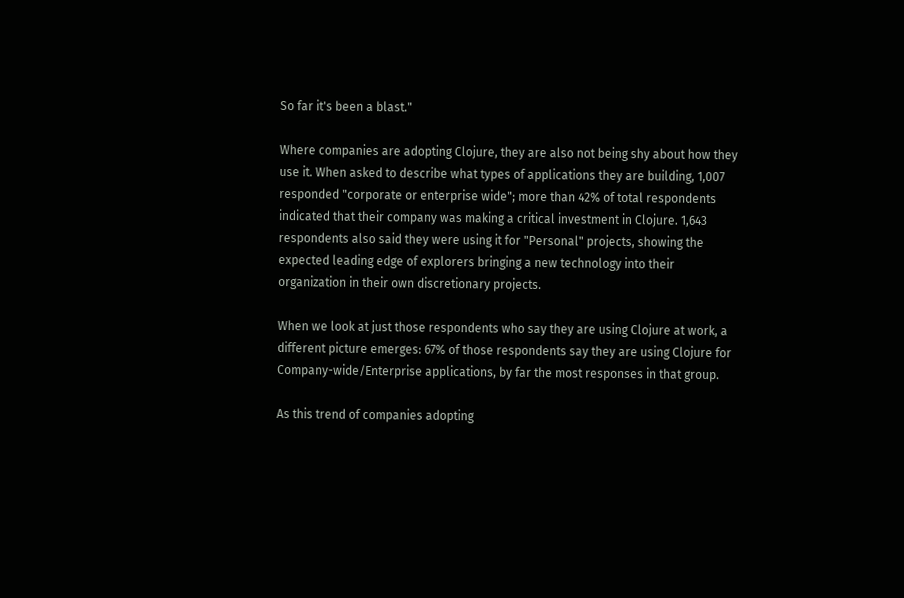So far it's been a blast."

Where companies are adopting Clojure, they are also not being shy about how they use it. When asked to describe what types of applications they are building, 1,007 responded "corporate or enterprise wide"; more than 42% of total respondents indicated that their company was making a critical investment in Clojure. 1,643 respondents also said they were using it for "Personal" projects, showing the expected leading edge of explorers bringing a new technology into their organization in their own discretionary projects.

When we look at just those respondents who say they are using Clojure at work, a different picture emerges: 67% of those respondents say they are using Clojure for Company-wide/Enterprise applications, by far the most responses in that group.

As this trend of companies adopting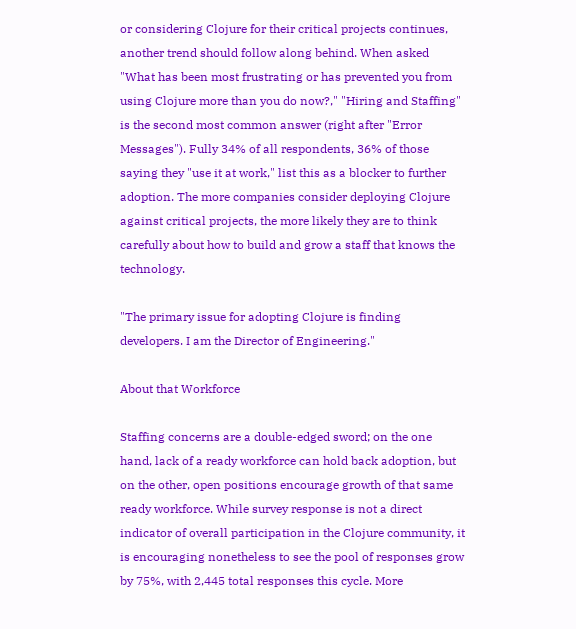or considering Clojure for their critical projects continues, another trend should follow along behind. When asked "What has been most frustrating or has prevented you from using Clojure more than you do now?," "Hiring and Staffing" is the second most common answer (right after "Error Messages"). Fully 34% of all respondents, 36% of those saying they "use it at work," list this as a blocker to further adoption. The more companies consider deploying Clojure against critical projects, the more likely they are to think carefully about how to build and grow a staff that knows the technology.

"The primary issue for adopting Clojure is finding developers. I am the Director of Engineering."

About that Workforce

Staffing concerns are a double-edged sword; on the one hand, lack of a ready workforce can hold back adoption, but on the other, open positions encourage growth of that same ready workforce. While survey response is not a direct indicator of overall participation in the Clojure community, it is encouraging nonetheless to see the pool of responses grow by 75%, with 2,445 total responses this cycle. More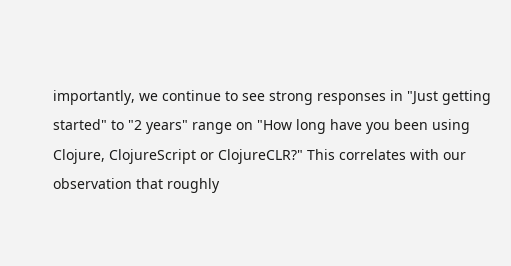importantly, we continue to see strong responses in "Just getting started" to "2 years" range on "How long have you been using Clojure, ClojureScript or ClojureCLR?" This correlates with our observation that roughly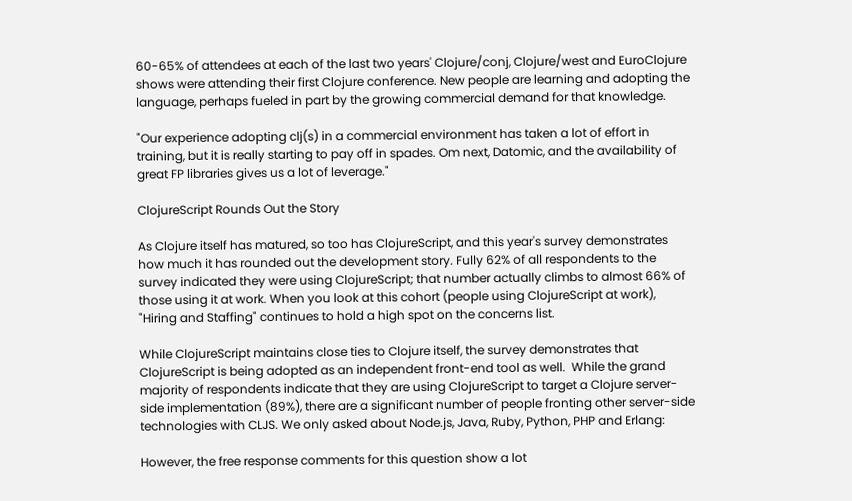60-65% of attendees at each of the last two years' Clojure/conj, Clojure/west and EuroClojure shows were attending their first Clojure conference. New people are learning and adopting the language, perhaps fueled in part by the growing commercial demand for that knowledge.

"Our experience adopting clj(s) in a commercial environment has taken a lot of effort in training, but it is really starting to pay off in spades. Om next, Datomic, and the availability of great FP libraries gives us a lot of leverage."

ClojureScript Rounds Out the Story

As Clojure itself has matured, so too has ClojureScript, and this year's survey demonstrates how much it has rounded out the development story. Fully 62% of all respondents to the survey indicated they were using ClojureScript; that number actually climbs to almost 66% of those using it at work. When you look at this cohort (people using ClojureScript at work), "Hiring and Staffing" continues to hold a high spot on the concerns list.

While ClojureScript maintains close ties to Clojure itself, the survey demonstrates that ClojureScript is being adopted as an independent front-end tool as well.  While the grand majority of respondents indicate that they are using ClojureScript to target a Clojure server-side implementation (89%), there are a significant number of people fronting other server-side technologies with CLJS. We only asked about Node.js, Java, Ruby, Python, PHP and Erlang:

However, the free response comments for this question show a lot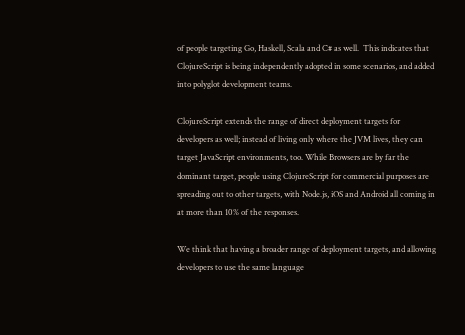of people targeting Go, Haskell, Scala and C# as well.  This indicates that ClojureScript is being independently adopted in some scenarios, and added into polyglot development teams.

ClojureScript extends the range of direct deployment targets for developers as well; instead of living only where the JVM lives, they can target JavaScript environments, too. While Browsers are by far the dominant target, people using ClojureScript for commercial purposes are spreading out to other targets, with Node.js, iOS and Android all coming in at more than 10% of the responses.

We think that having a broader range of deployment targets, and allowing developers to use the same language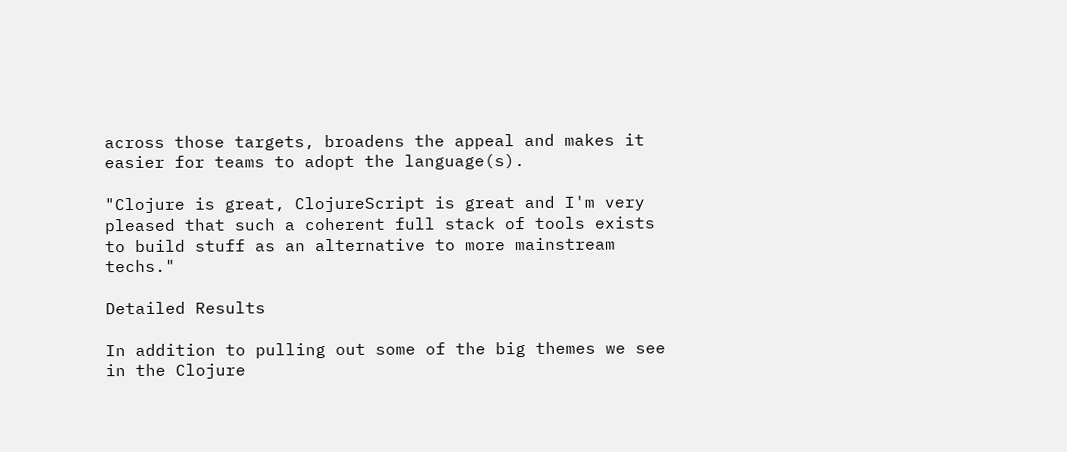across those targets, broadens the appeal and makes it easier for teams to adopt the language(s).

"Clojure is great, ClojureScript is great and I'm very pleased that such a coherent full stack of tools exists to build stuff as an alternative to more mainstream techs."

Detailed Results

In addition to pulling out some of the big themes we see in the Clojure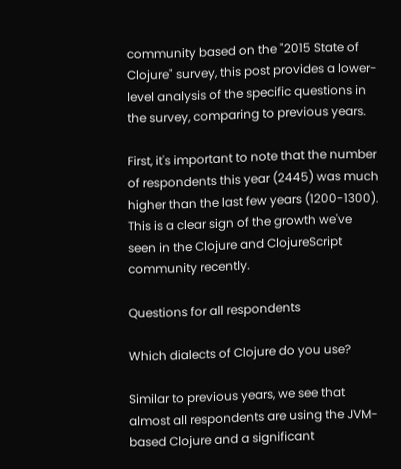community based on the "2015 State of Clojure" survey, this post provides a lower-level analysis of the specific questions in the survey, comparing to previous years.

First, it's important to note that the number of respondents this year (2445) was much higher than the last few years (1200-1300). This is a clear sign of the growth we've seen in the Clojure and ClojureScript community recently.

Questions for all respondents

Which dialects of Clojure do you use?

Similar to previous years, we see that almost all respondents are using the JVM-based Clojure and a significant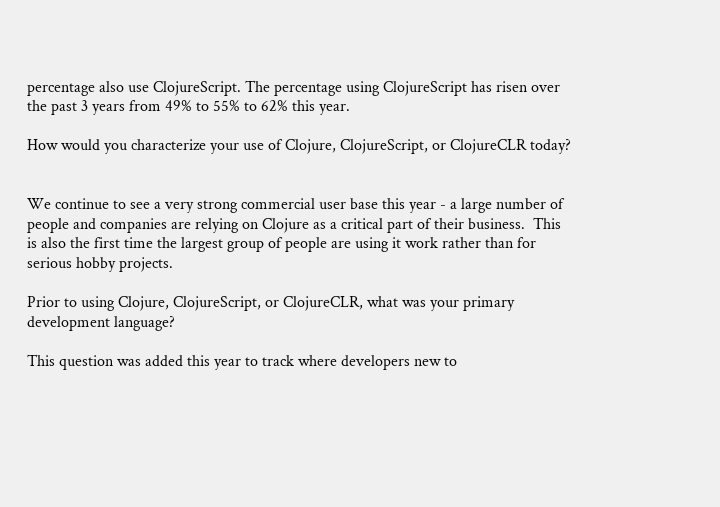percentage also use ClojureScript. The percentage using ClojureScript has risen over the past 3 years from 49% to 55% to 62% this year.

How would you characterize your use of Clojure, ClojureScript, or ClojureCLR today?


We continue to see a very strong commercial user base this year - a large number of people and companies are relying on Clojure as a critical part of their business.  This is also the first time the largest group of people are using it work rather than for serious hobby projects.

Prior to using Clojure, ClojureScript, or ClojureCLR, what was your primary development language?

This question was added this year to track where developers new to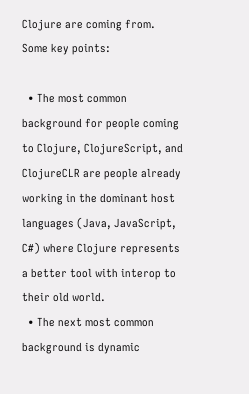Clojure are coming from. Some key points:

  • The most common background for people coming to Clojure, ClojureScript, and ClojureCLR are people already working in the dominant host languages (Java, JavaScript, C#) where Clojure represents a better tool with interop to their old world.
  • The next most common background is dynamic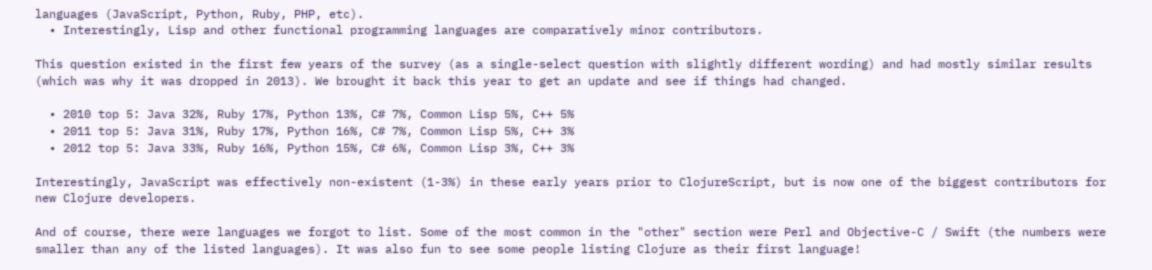languages (JavaScript, Python, Ruby, PHP, etc).
  • Interestingly, Lisp and other functional programming languages are comparatively minor contributors.

This question existed in the first few years of the survey (as a single-select question with slightly different wording) and had mostly similar results (which was why it was dropped in 2013). We brought it back this year to get an update and see if things had changed.

  • 2010 top 5: Java 32%, Ruby 17%, Python 13%, C# 7%, Common Lisp 5%, C++ 5%
  • 2011 top 5: Java 31%, Ruby 17%, Python 16%, C# 7%, Common Lisp 5%, C++ 3%
  • 2012 top 5: Java 33%, Ruby 16%, Python 15%, C# 6%, Common Lisp 3%, C++ 3%

Interestingly, JavaScript was effectively non-existent (1-3%) in these early years prior to ClojureScript, but is now one of the biggest contributors for new Clojure developers.

And of course, there were languages we forgot to list. Some of the most common in the "other" section were Perl and Objective-C / Swift (the numbers were smaller than any of the listed languages). It was also fun to see some people listing Clojure as their first language!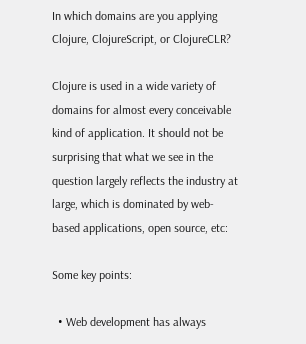In which domains are you applying Clojure, ClojureScript, or ClojureCLR?

Clojure is used in a wide variety of domains for almost every conceivable kind of application. It should not be surprising that what we see in the question largely reflects the industry at large, which is dominated by web-based applications, open source, etc:

Some key points:

  • Web development has always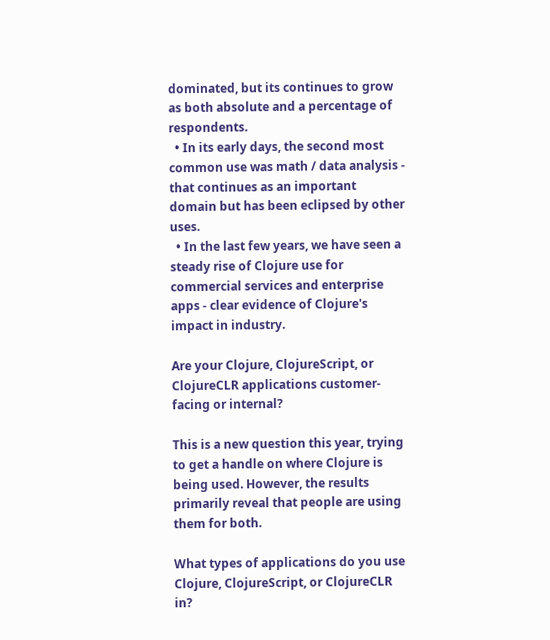dominated, but its continues to grow as both absolute and a percentage of respondents.
  • In its early days, the second most common use was math / data analysis - that continues as an important domain but has been eclipsed by other uses.
  • In the last few years, we have seen a steady rise of Clojure use for commercial services and enterprise apps - clear evidence of Clojure's impact in industry.

Are your Clojure, ClojureScript, or ClojureCLR applications customer-facing or internal?

This is a new question this year, trying to get a handle on where Clojure is being used. However, the results primarily reveal that people are using them for both.

What types of applications do you use Clojure, ClojureScript, or ClojureCLR in?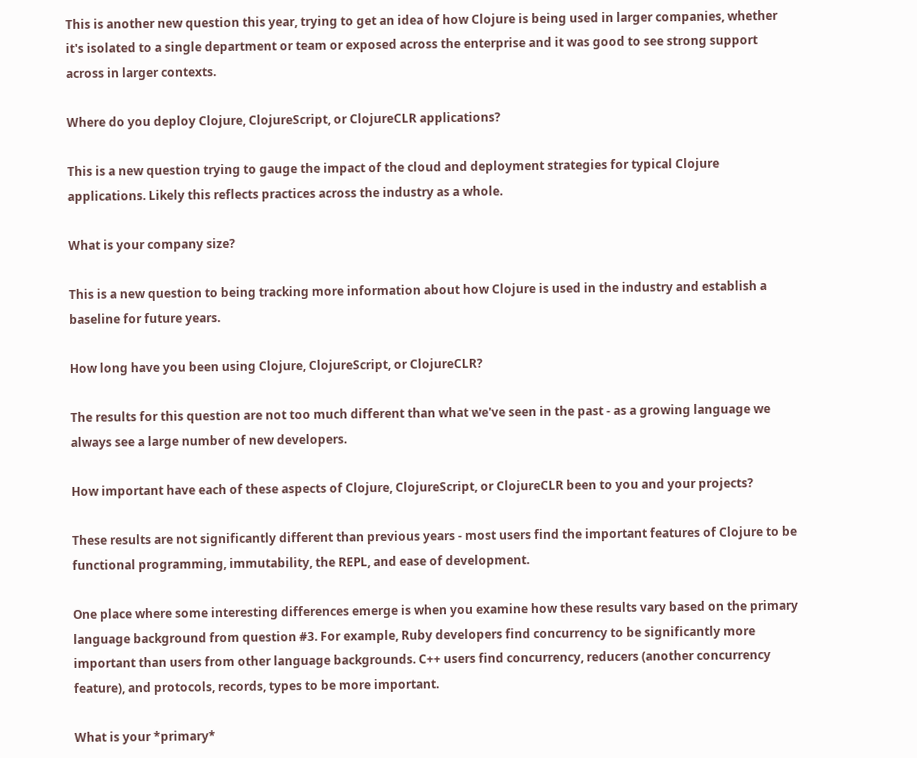This is another new question this year, trying to get an idea of how Clojure is being used in larger companies, whether it's isolated to a single department or team or exposed across the enterprise and it was good to see strong support across in larger contexts.

Where do you deploy Clojure, ClojureScript, or ClojureCLR applications?

This is a new question trying to gauge the impact of the cloud and deployment strategies for typical Clojure applications. Likely this reflects practices across the industry as a whole.

What is your company size?

This is a new question to being tracking more information about how Clojure is used in the industry and establish a baseline for future years.

How long have you been using Clojure, ClojureScript, or ClojureCLR?

The results for this question are not too much different than what we've seen in the past - as a growing language we always see a large number of new developers.

How important have each of these aspects of Clojure, ClojureScript, or ClojureCLR been to you and your projects?

These results are not significantly different than previous years - most users find the important features of Clojure to be functional programming, immutability, the REPL, and ease of development.

One place where some interesting differences emerge is when you examine how these results vary based on the primary language background from question #3. For example, Ruby developers find concurrency to be significantly more important than users from other language backgrounds. C++ users find concurrency, reducers (another concurrency feature), and protocols, records, types to be more important.

What is your *primary*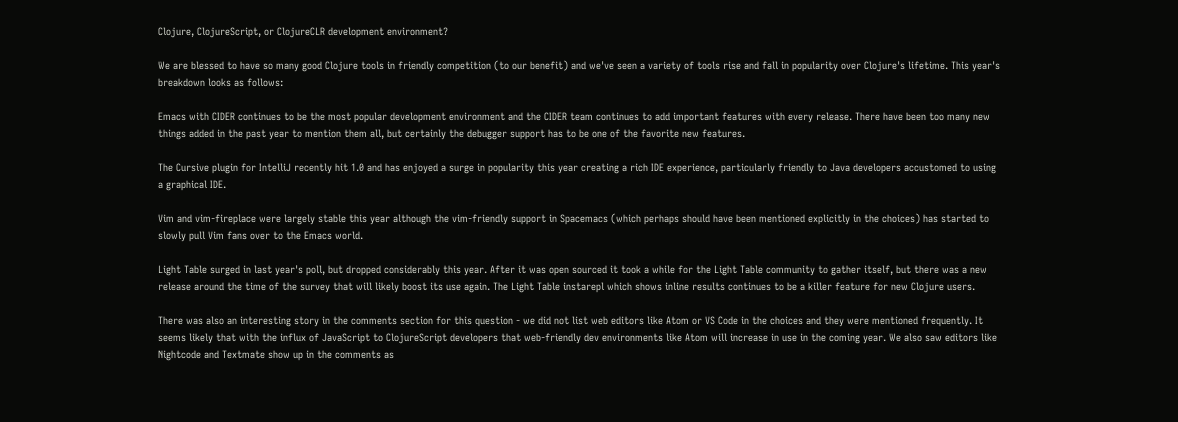Clojure, ClojureScript, or ClojureCLR development environment?

We are blessed to have so many good Clojure tools in friendly competition (to our benefit) and we've seen a variety of tools rise and fall in popularity over Clojure's lifetime. This year's breakdown looks as follows:

Emacs with CIDER continues to be the most popular development environment and the CIDER team continues to add important features with every release. There have been too many new things added in the past year to mention them all, but certainly the debugger support has to be one of the favorite new features.

The Cursive plugin for IntelliJ recently hit 1.0 and has enjoyed a surge in popularity this year creating a rich IDE experience, particularly friendly to Java developers accustomed to using a graphical IDE.

Vim and vim-fireplace were largely stable this year although the vim-friendly support in Spacemacs (which perhaps should have been mentioned explicitly in the choices) has started to slowly pull Vim fans over to the Emacs world.

Light Table surged in last year's poll, but dropped considerably this year. After it was open sourced it took a while for the Light Table community to gather itself, but there was a new release around the time of the survey that will likely boost its use again. The Light Table instarepl which shows inline results continues to be a killer feature for new Clojure users.

There was also an interesting story in the comments section for this question - we did not list web editors like Atom or VS Code in the choices and they were mentioned frequently. It seems likely that with the influx of JavaScript to ClojureScript developers that web-friendly dev environments like Atom will increase in use in the coming year. We also saw editors like Nightcode and Textmate show up in the comments as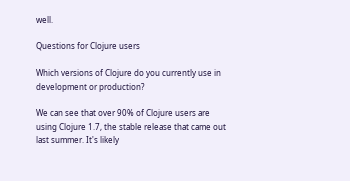well.

Questions for Clojure users

Which versions of Clojure do you currently use in development or production?

We can see that over 90% of Clojure users are using Clojure 1.7, the stable release that came out last summer. It's likely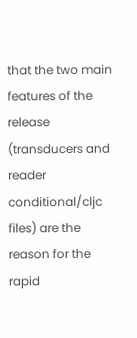that the two main features of the release (transducers and reader conditional/cljc files) are the reason for the rapid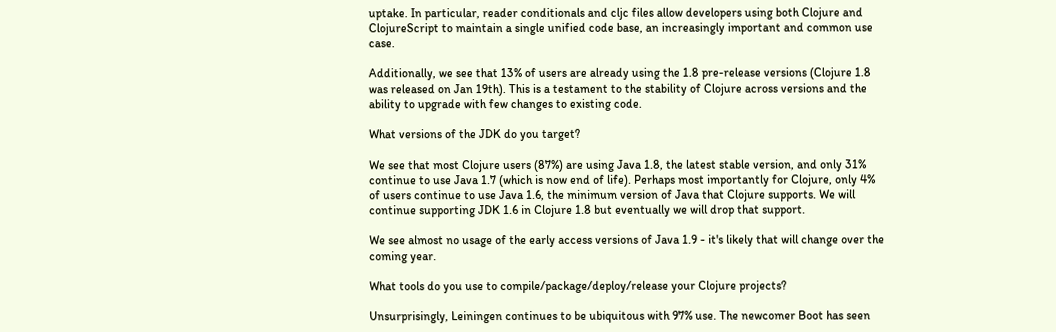uptake. In particular, reader conditionals and cljc files allow developers using both Clojure and ClojureScript to maintain a single unified code base, an increasingly important and common use case.

Additionally, we see that 13% of users are already using the 1.8 pre-release versions (Clojure 1.8 was released on Jan 19th). This is a testament to the stability of Clojure across versions and the ability to upgrade with few changes to existing code.

What versions of the JDK do you target?

We see that most Clojure users (87%) are using Java 1.8, the latest stable version, and only 31% continue to use Java 1.7 (which is now end of life). Perhaps most importantly for Clojure, only 4% of users continue to use Java 1.6, the minimum version of Java that Clojure supports. We will continue supporting JDK 1.6 in Clojure 1.8 but eventually we will drop that support.

We see almost no usage of the early access versions of Java 1.9 - it's likely that will change over the coming year.

What tools do you use to compile/package/deploy/release your Clojure projects?

Unsurprisingly, Leiningen continues to be ubiquitous with 97% use. The newcomer Boot has seen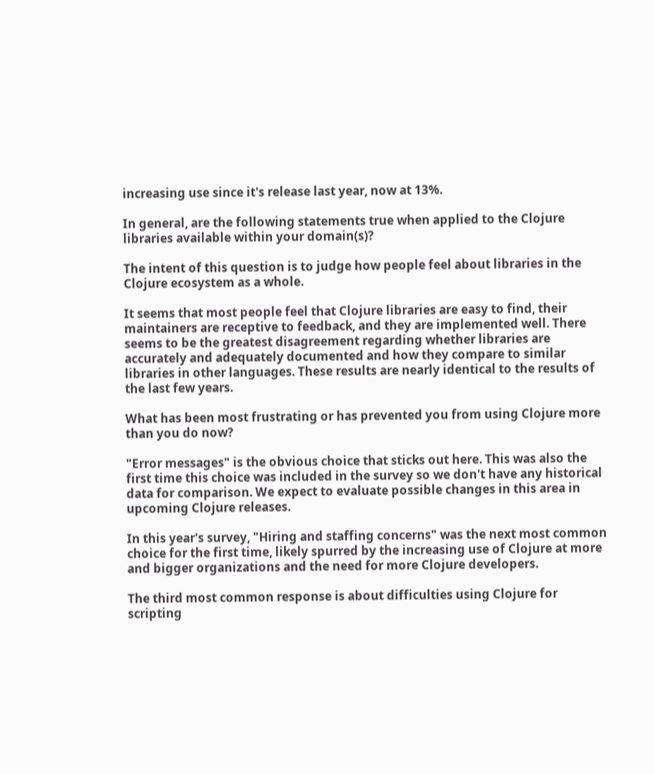increasing use since it's release last year, now at 13%.

In general, are the following statements true when applied to the Clojure libraries available within your domain(s)?

The intent of this question is to judge how people feel about libraries in the Clojure ecosystem as a whole.

It seems that most people feel that Clojure libraries are easy to find, their maintainers are receptive to feedback, and they are implemented well. There seems to be the greatest disagreement regarding whether libraries are accurately and adequately documented and how they compare to similar libraries in other languages. These results are nearly identical to the results of the last few years.

What has been most frustrating or has prevented you from using Clojure more than you do now?

"Error messages" is the obvious choice that sticks out here. This was also the first time this choice was included in the survey so we don't have any historical data for comparison. We expect to evaluate possible changes in this area in upcoming Clojure releases.

In this year's survey, "Hiring and staffing concerns" was the next most common choice for the first time, likely spurred by the increasing use of Clojure at more and bigger organizations and the need for more Clojure developers.

The third most common response is about difficulties using Clojure for scripting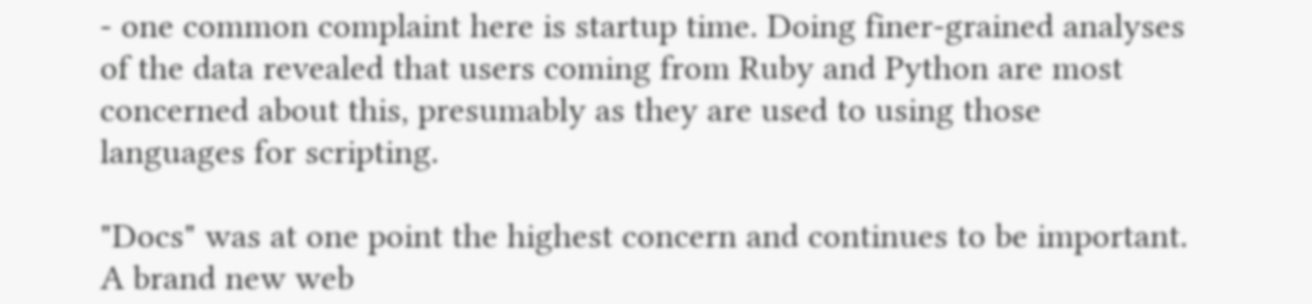- one common complaint here is startup time. Doing finer-grained analyses of the data revealed that users coming from Ruby and Python are most concerned about this, presumably as they are used to using those languages for scripting.

"Docs" was at one point the highest concern and continues to be important. A brand new web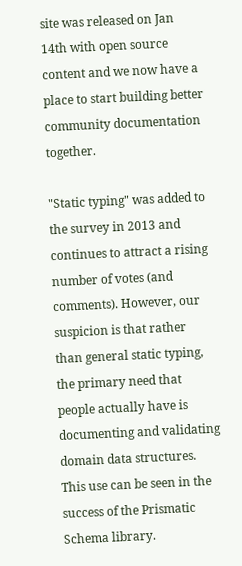site was released on Jan 14th with open source content and we now have a place to start building better community documentation together.

"Static typing" was added to the survey in 2013 and continues to attract a rising number of votes (and comments). However, our suspicion is that rather than general static typing, the primary need that people actually have is documenting and validating domain data structures. This use can be seen in the success of the Prismatic Schema library.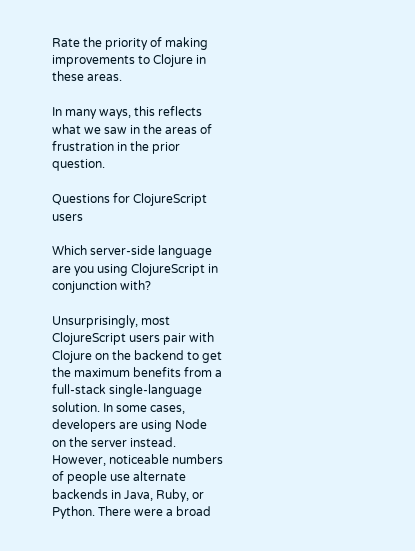Rate the priority of making improvements to Clojure in these areas.

In many ways, this reflects what we saw in the areas of frustration in the prior question.

Questions for ClojureScript users

Which server-side language are you using ClojureScript in conjunction with?

Unsurprisingly, most ClojureScript users pair with Clojure on the backend to get the maximum benefits from a full-stack single-language solution. In some cases, developers are using Node on the server instead. However, noticeable numbers of people use alternate backends in Java, Ruby, or Python. There were a broad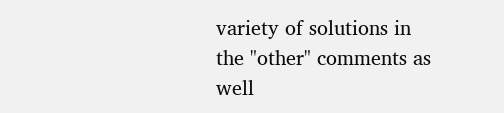variety of solutions in the "other" comments as well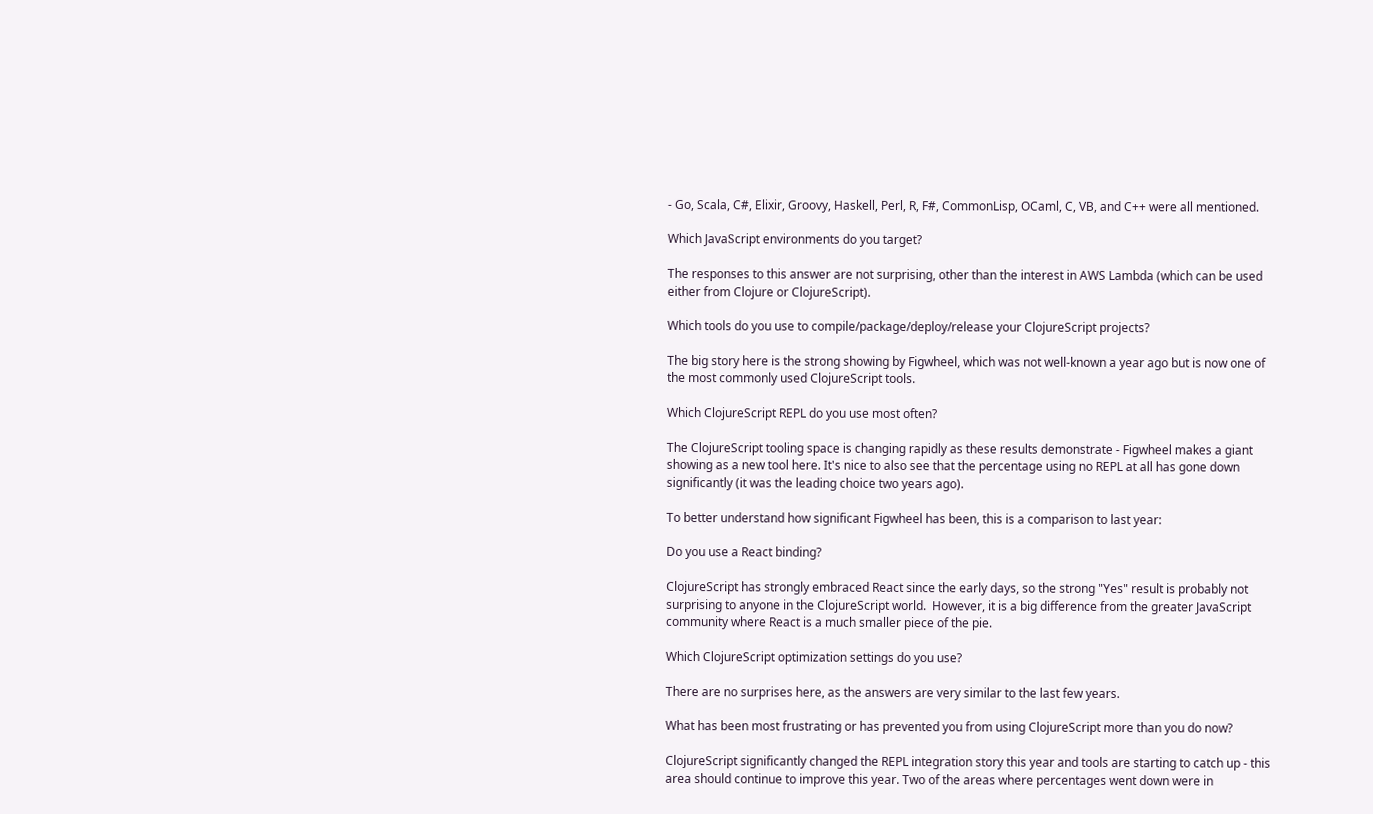- Go, Scala, C#, Elixir, Groovy, Haskell, Perl, R, F#, CommonLisp, OCaml, C, VB, and C++ were all mentioned.

Which JavaЅcript environments do you target?

The responses to this answer are not surprising, other than the interest in AWS Lambda (which can be used either from Clojure or ClojureScript).

Which tools do you use to compile/package/deploy/release your ClojureScript projects?

The big story here is the strong showing by Figwheel, which was not well-known a year ago but is now one of the most commonly used ClojureScript tools.

Which ClojureScript REPL do you use most often?

The ClojureScript tooling space is changing rapidly as these results demonstrate - Figwheel makes a giant showing as a new tool here. It's nice to also see that the percentage using no REPL at all has gone down significantly (it was the leading choice two years ago).

To better understand how significant Figwheel has been, this is a comparison to last year:

Do you use a React binding?

ClojureScript has strongly embraced React since the early days, so the strong "Yes" result is probably not surprising to anyone in the ClojureScript world.  However, it is a big difference from the greater JavaScript community where React is a much smaller piece of the pie.

Which ClojureScript optimization settings do you use?

There are no surprises here, as the answers are very similar to the last few years.

What has been most frustrating or has prevented you from using ClojureScript more than you do now?

ClojureScript significantly changed the REPL integration story this year and tools are starting to catch up - this area should continue to improve this year. Two of the areas where percentages went down were in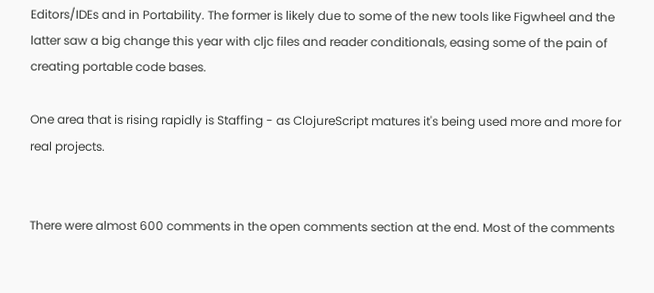Editors/IDEs and in Portability. The former is likely due to some of the new tools like Figwheel and the latter saw a big change this year with cljc files and reader conditionals, easing some of the pain of creating portable code bases.

One area that is rising rapidly is Staffing - as ClojureScript matures it's being used more and more for real projects.


There were almost 600 comments in the open comments section at the end. Most of the comments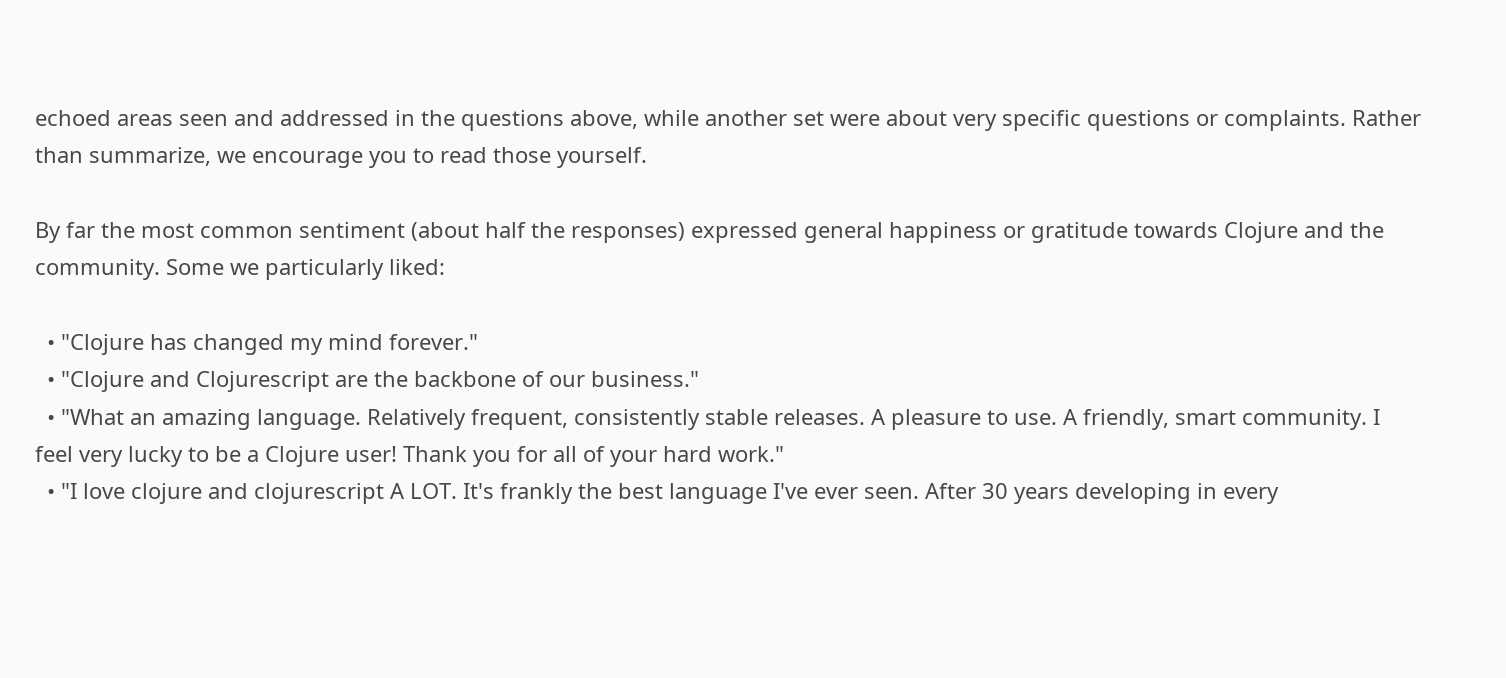echoed areas seen and addressed in the questions above, while another set were about very specific questions or complaints. Rather than summarize, we encourage you to read those yourself.

By far the most common sentiment (about half the responses) expressed general happiness or gratitude towards Clojure and the community. Some we particularly liked:

  • "Clojure has changed my mind forever."
  • "Clojure and Clojurescript are the backbone of our business."
  • "What an amazing language. Relatively frequent, consistently stable releases. A pleasure to use. A friendly, smart community. I feel very lucky to be a Clojure user! Thank you for all of your hard work."
  • "I love clojure and clojurescript A LOT. It's frankly the best language I've ever seen. After 30 years developing in every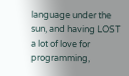language under the sun, and having LOST a lot of love for programming,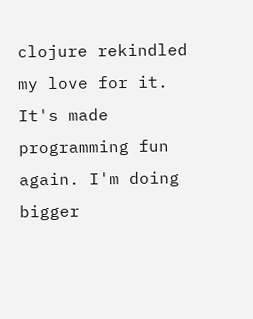clojure rekindled my love for it. It's made programming fun again. I'm doing bigger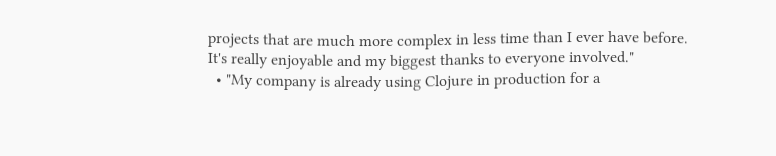projects that are much more complex in less time than I ever have before. It's really enjoyable and my biggest thanks to everyone involved."
  • "My company is already using Clojure in production for a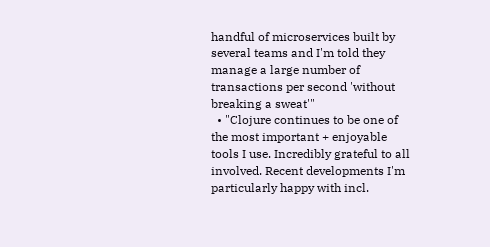handful of microservices built by several teams and I'm told they manage a large number of transactions per second 'without breaking a sweat'"
  • "Clojure continues to be one of the most important + enjoyable tools I use. Incredibly grateful to all involved. Recent developments I'm particularly happy with incl.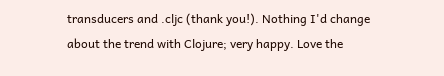transducers and .cljc (thank you!). Nothing I'd change about the trend with Clojure; very happy. Love the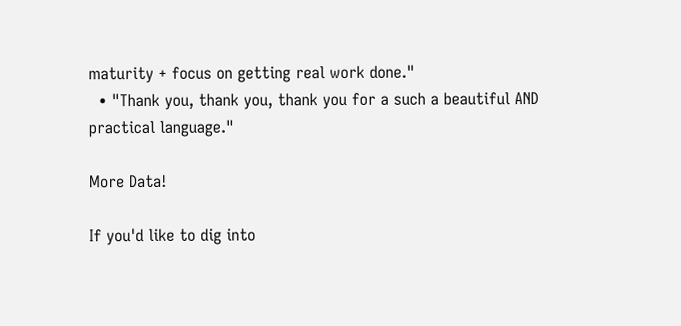maturity + focus on getting real work done."
  • "Thank you, thank you, thank you for a such a beautiful AND practical language."

More Data!

If you'd like to dig into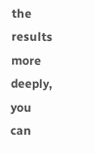the results more deeply, you can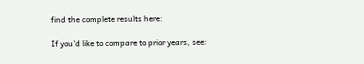find the complete results here:

If you'd like to compare to prior years, see: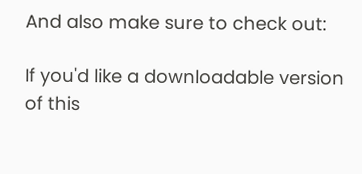And also make sure to check out:

If you'd like a downloadable version of this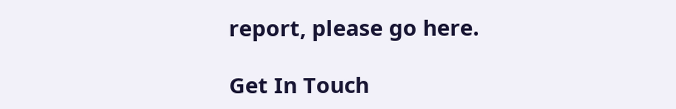report, please go here.

Get In Touch